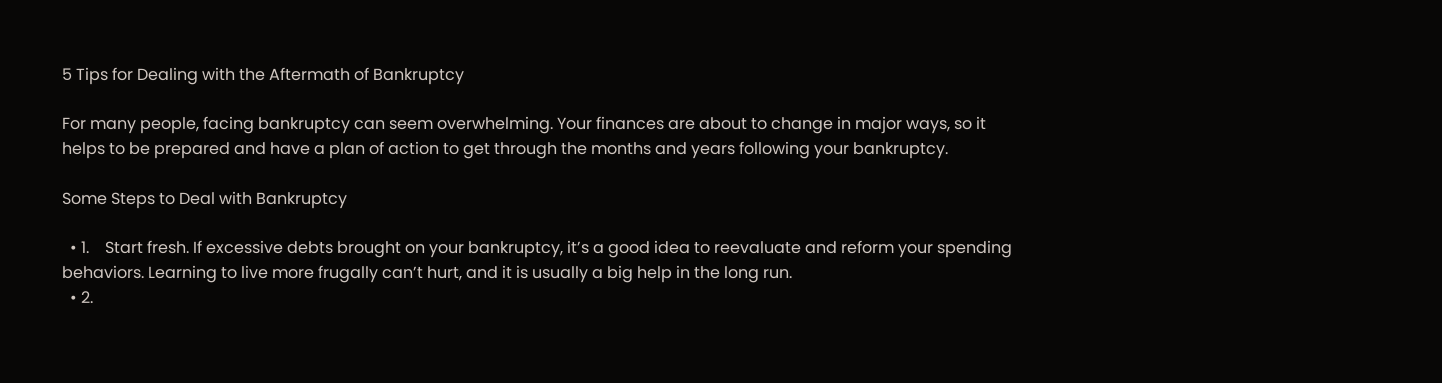5 Tips for Dealing with the Aftermath of Bankruptcy

For many people, facing bankruptcy can seem overwhelming. Your finances are about to change in major ways, so it helps to be prepared and have a plan of action to get through the months and years following your bankruptcy.

Some Steps to Deal with Bankruptcy

  • 1.    Start fresh. If excessive debts brought on your bankruptcy, it’s a good idea to reevaluate and reform your spending behaviors. Learning to live more frugally can’t hurt, and it is usually a big help in the long run.
  • 2.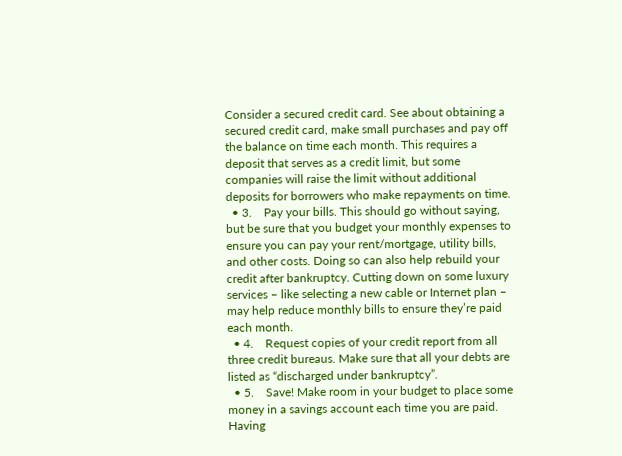Consider a secured credit card. See about obtaining a secured credit card, make small purchases and pay off the balance on time each month. This requires a deposit that serves as a credit limit, but some companies will raise the limit without additional deposits for borrowers who make repayments on time.
  • 3.    Pay your bills. This should go without saying, but be sure that you budget your monthly expenses to ensure you can pay your rent/mortgage, utility bills, and other costs. Doing so can also help rebuild your credit after bankruptcy. Cutting down on some luxury services – like selecting a new cable or Internet plan – may help reduce monthly bills to ensure they’re paid each month.
  • 4.    Request copies of your credit report from all three credit bureaus. Make sure that all your debts are listed as “discharged under bankruptcy”.
  • 5.    Save! Make room in your budget to place some money in a savings account each time you are paid. Having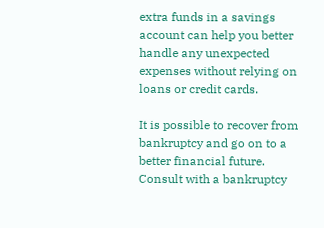extra funds in a savings account can help you better handle any unexpected expenses without relying on loans or credit cards.

It is possible to recover from bankruptcy and go on to a better financial future. Consult with a bankruptcy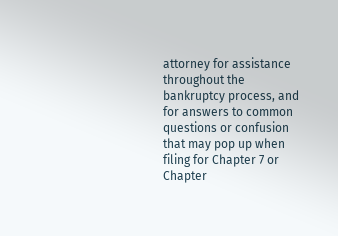attorney for assistance throughout the bankruptcy process, and for answers to common questions or confusion that may pop up when filing for Chapter 7 or Chapter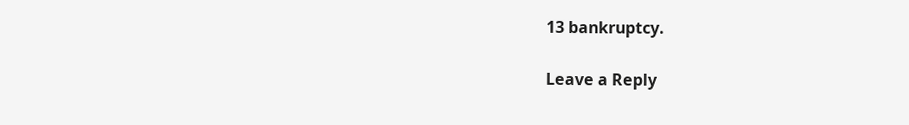13 bankruptcy.

Leave a Reply